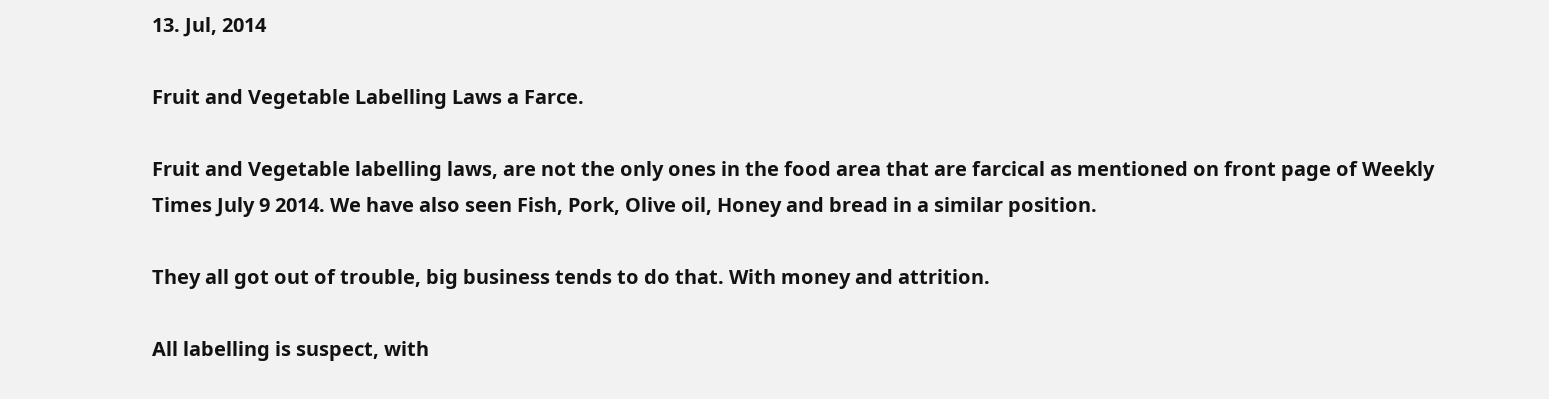13. Jul, 2014

Fruit and Vegetable Labelling Laws a Farce.

Fruit and Vegetable labelling laws, are not the only ones in the food area that are farcical as mentioned on front page of Weekly Times July 9 2014. We have also seen Fish, Pork, Olive oil, Honey and bread in a similar position.

They all got out of trouble, big business tends to do that. With money and attrition.

All labelling is suspect, with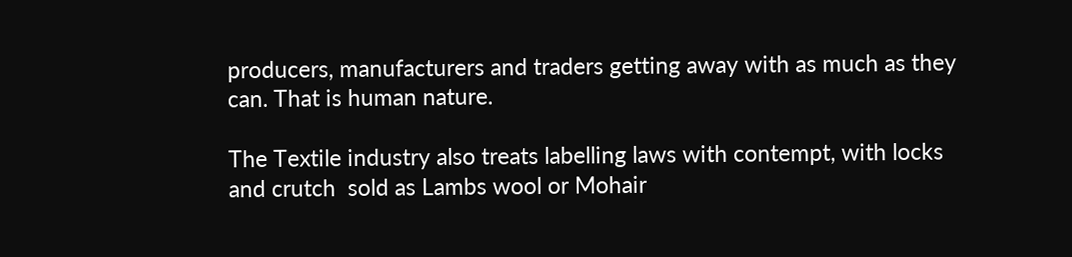producers, manufacturers and traders getting away with as much as they can. That is human nature.

The Textile industry also treats labelling laws with contempt, with locks and crutch  sold as Lambs wool or Mohair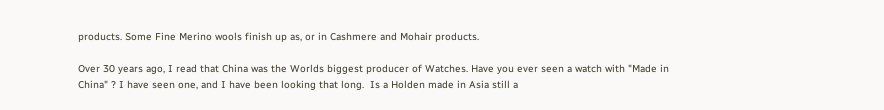products. Some Fine Merino wools finish up as, or in Cashmere and Mohair products.

Over 30 years ago, I read that China was the Worlds biggest producer of Watches. Have you ever seen a watch with "Made in China" ? I have seen one, and I have been looking that long.  Is a Holden made in Asia still a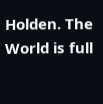Holden. The World is full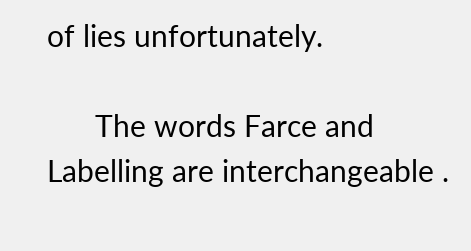of lies unfortunately.

      The words Farce and Labelling are interchangeable .